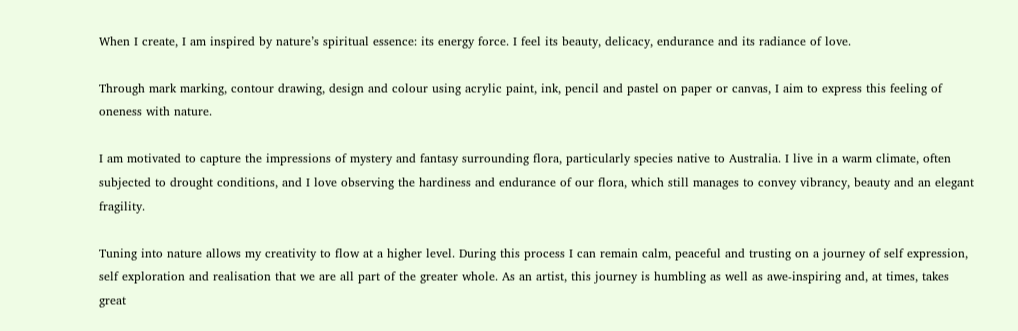When I create, I am inspired by nature’s spiritual essence: its energy force. I feel its beauty, delicacy, endurance and its radiance of love.

Through mark marking, contour drawing, design and colour using acrylic paint, ink, pencil and pastel on paper or canvas, I aim to express this feeling of oneness with nature.

I am motivated to capture the impressions of mystery and fantasy surrounding flora, particularly species native to Australia. I live in a warm climate, often subjected to drought conditions, and I love observing the hardiness and endurance of our flora, which still manages to convey vibrancy, beauty and an elegant fragility.

Tuning into nature allows my creativity to flow at a higher level. During this process I can remain calm, peaceful and trusting on a journey of self expression, self exploration and realisation that we are all part of the greater whole. As an artist, this journey is humbling as well as awe-inspiring and, at times, takes great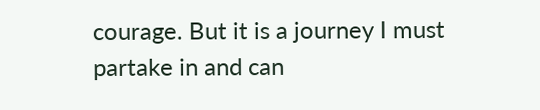courage. But it is a journey I must partake in and can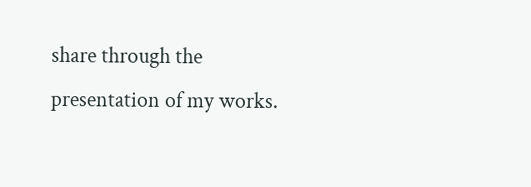share through the presentation of my works.